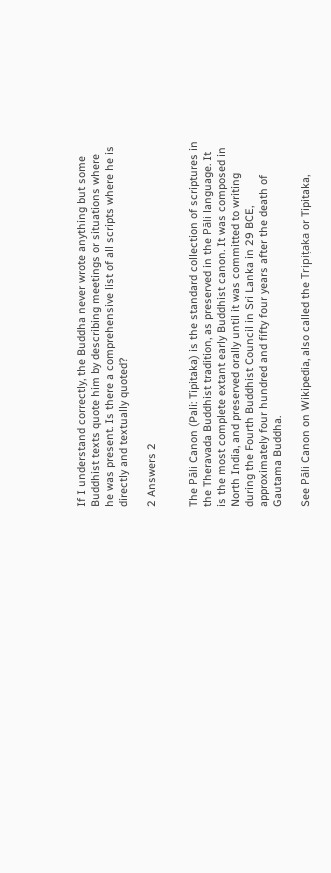If I understand correctly, the Buddha never wrote anything but some Buddhist texts quote him by describing meetings or situations where he was present. Is there a comprehensive list of all scripts where he is directly and textually quoted?

2 Answers 2


The Pāli Canon (Pali: Tipitaka) is the standard collection of scriptures in the Theravada Buddhist tradition, as preserved in the Pāli language. It is the most complete extant early Buddhist canon. It was composed in North India, and preserved orally until it was committed to writing during the Fourth Buddhist Council in Sri Lanka in 29 BCE, approximately four hundred and fifty four years after the death of Gautama Buddha.

See Pāli Canon on Wikipedia, also called the Tripiṭaka or Tipitaka,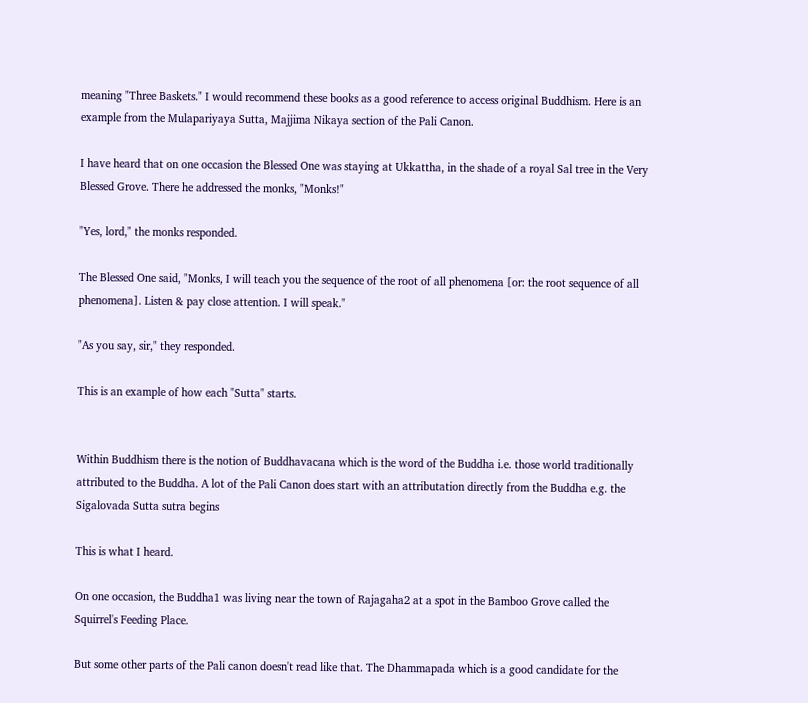meaning "Three Baskets." I would recommend these books as a good reference to access original Buddhism. Here is an example from the Mulapariyaya Sutta, Majjima Nikaya section of the Pali Canon.

I have heard that on one occasion the Blessed One was staying at Ukkattha, in the shade of a royal Sal tree in the Very Blessed Grove. There he addressed the monks, "Monks!"

"Yes, lord," the monks responded.

The Blessed One said, "Monks, I will teach you the sequence of the root of all phenomena [or: the root sequence of all phenomena]. Listen & pay close attention. I will speak."

"As you say, sir," they responded.

This is an example of how each "Sutta" starts.


Within Buddhism there is the notion of Buddhavacana which is the word of the Buddha i.e. those world traditionally attributed to the Buddha. A lot of the Pali Canon does start with an attributation directly from the Buddha e.g. the Sigalovada Sutta sutra begins

This is what I heard.

On one occasion, the Buddha1 was living near the town of Rajagaha2 at a spot in the Bamboo Grove called the Squirrel's Feeding Place.

But some other parts of the Pali canon doesn't read like that. The Dhammapada which is a good candidate for the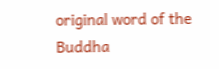original word of the Buddha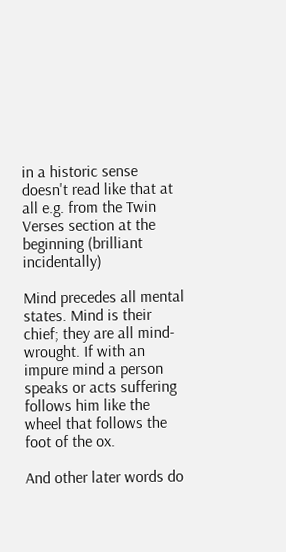in a historic sense doesn't read like that at all e.g. from the Twin Verses section at the beginning (brilliant incidentally)

Mind precedes all mental states. Mind is their chief; they are all mind-wrought. If with an impure mind a person speaks or acts suffering follows him like the wheel that follows the foot of the ox.

And other later words do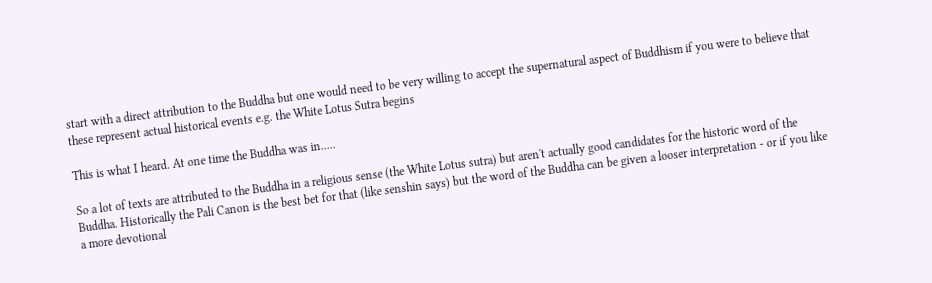start with a direct attribution to the Buddha but one would need to be very willing to accept the supernatural aspect of Buddhism if you were to believe that these represent actual historical events e.g. the White Lotus Sutra begins

This is what I heard. At one time the Buddha was in.....

So a lot of texts are attributed to the Buddha in a religious sense (the White Lotus sutra) but aren't actually good candidates for the historic word of the Buddha. Historically the Pali Canon is the best bet for that (like senshin says) but the word of the Buddha can be given a looser interpretation - or if you like a more devotional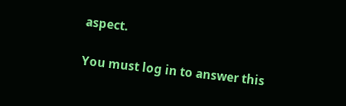aspect.

You must log in to answer this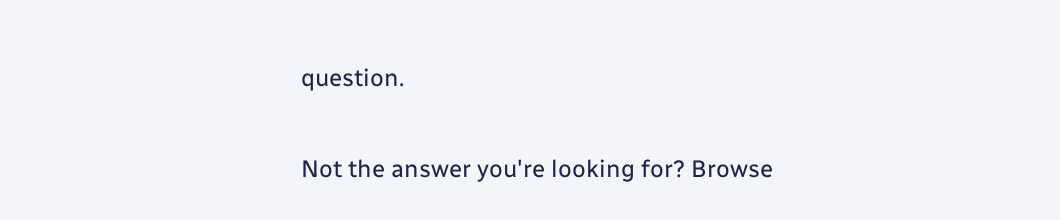question.

Not the answer you're looking for? Browse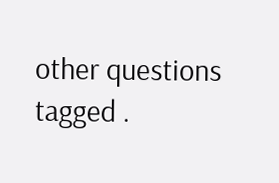other questions tagged .